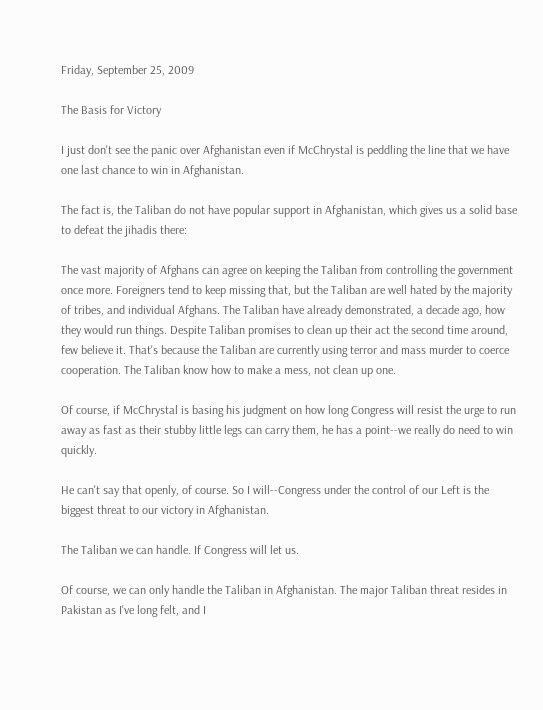Friday, September 25, 2009

The Basis for Victory

I just don't see the panic over Afghanistan even if McChrystal is peddling the line that we have one last chance to win in Afghanistan.

The fact is, the Taliban do not have popular support in Afghanistan, which gives us a solid base to defeat the jihadis there:

The vast majority of Afghans can agree on keeping the Taliban from controlling the government once more. Foreigners tend to keep missing that, but the Taliban are well hated by the majority of tribes, and individual Afghans. The Taliban have already demonstrated, a decade ago, how they would run things. Despite Taliban promises to clean up their act the second time around, few believe it. That's because the Taliban are currently using terror and mass murder to coerce cooperation. The Taliban know how to make a mess, not clean up one.

Of course, if McChrystal is basing his judgment on how long Congress will resist the urge to run away as fast as their stubby little legs can carry them, he has a point--we really do need to win quickly.

He can't say that openly, of course. So I will--Congress under the control of our Left is the biggest threat to our victory in Afghanistan.

The Taliban we can handle. If Congress will let us.

Of course, we can only handle the Taliban in Afghanistan. The major Taliban threat resides in Pakistan as I've long felt, and I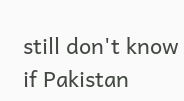still don't know if Pakistan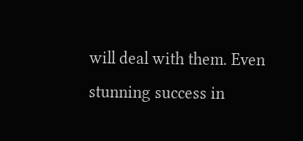will deal with them. Even stunning success in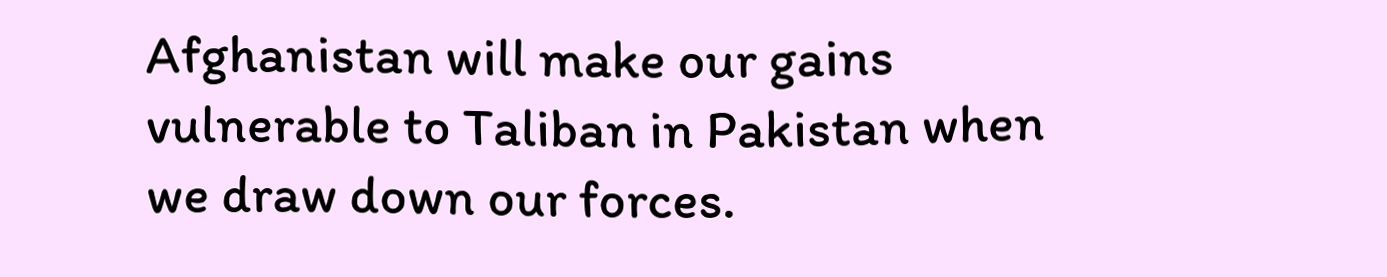Afghanistan will make our gains vulnerable to Taliban in Pakistan when we draw down our forces.